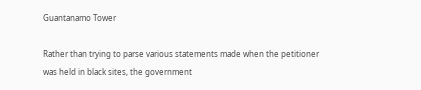Guantanamo Tower

Rather than trying to parse various statements made when the petitioner was held in black sites, the government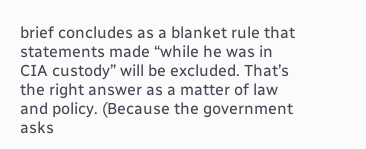brief concludes as a blanket rule that statements made “while he was in CIA custody” will be excluded. That’s the right answer as a matter of law and policy. (Because the government asks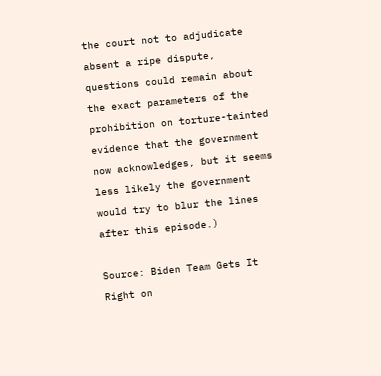the court not to adjudicate absent a ripe dispute, questions could remain about the exact parameters of the prohibition on torture-tainted evidence that the government now acknowledges, but it seems less likely the government would try to blur the lines after this episode.)

Source: Biden Team Gets It Right on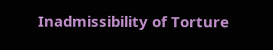Inadmissibility of Torture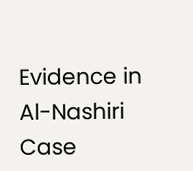Evidence in Al-Nashiri Case